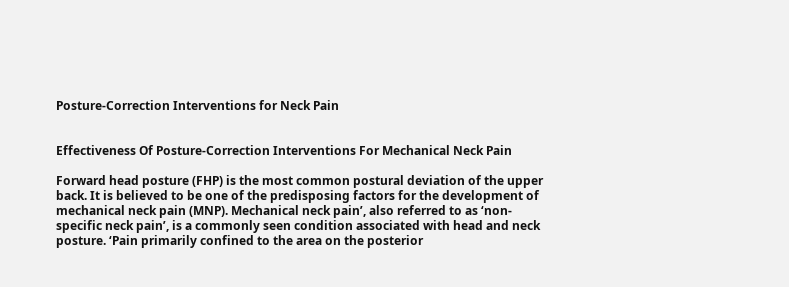Posture-Correction Interventions for Neck Pain


Effectiveness Of Posture-Correction Interventions For Mechanical Neck Pain

Forward head posture (FHP) is the most common postural deviation of the upper back. It is believed to be one of the predisposing factors for the development of mechanical neck pain (MNP). Mechanical neck pain’, also referred to as ‘non-specific neck pain’, is a commonly seen condition associated with head and neck posture. ‘Pain primarily confined to the area on the posterior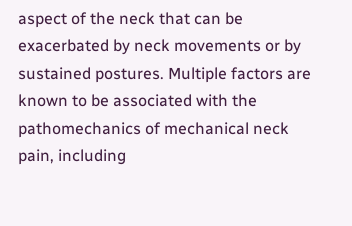aspect of the neck that can be exacerbated by neck movements or by sustained postures. Multiple factors are known to be associated with the pathomechanics of mechanical neck pain, including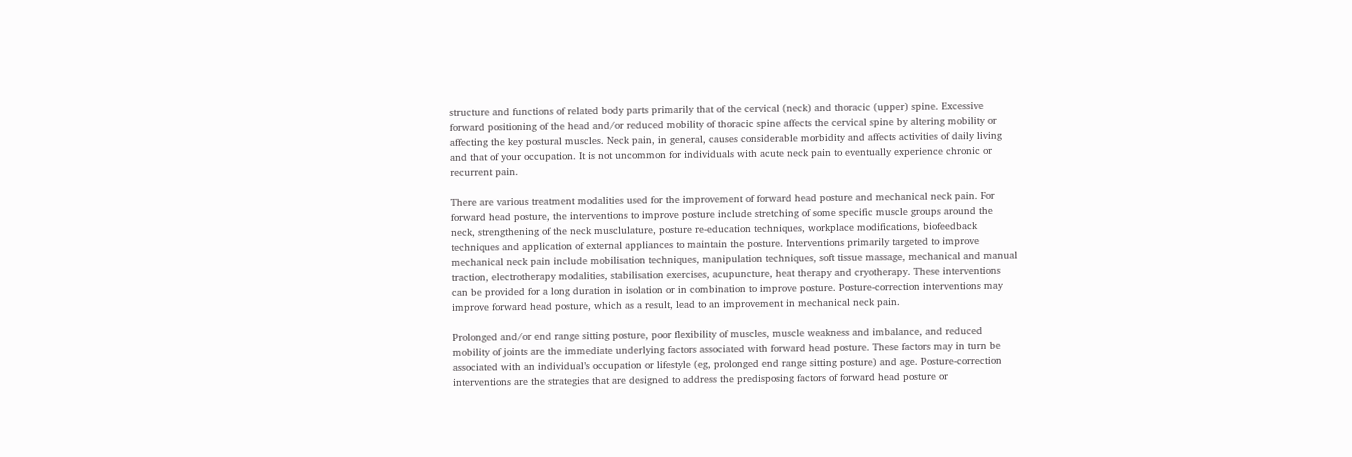structure and functions of related body parts primarily that of the cervical (neck) and thoracic (upper) spine. Excessive forward positioning of the head and/or reduced mobility of thoracic spine affects the cervical spine by altering mobility or affecting the key postural muscles. Neck pain, in general, causes considerable morbidity and affects activities of daily living and that of your occupation. It is not uncommon for individuals with acute neck pain to eventually experience chronic or recurrent pain.

There are various treatment modalities used for the improvement of forward head posture and mechanical neck pain. For forward head posture, the interventions to improve posture include stretching of some specific muscle groups around the neck, strengthening of the neck musclulature, posture re-education techniques, workplace modifications, biofeedback techniques and application of external appliances to maintain the posture. Interventions primarily targeted to improve mechanical neck pain include mobilisation techniques, manipulation techniques, soft tissue massage, mechanical and manual traction, electrotherapy modalities, stabilisation exercises, acupuncture, heat therapy and cryotherapy. These interventions can be provided for a long duration in isolation or in combination to improve posture. Posture-correction interventions may improve forward head posture, which as a result, lead to an improvement in mechanical neck pain.

Prolonged and/or end range sitting posture, poor flexibility of muscles, muscle weakness and imbalance, and reduced mobility of joints are the immediate underlying factors associated with forward head posture. These factors may in turn be associated with an individual’s occupation or lifestyle (eg, prolonged end range sitting posture) and age. Posture-correction interventions are the strategies that are designed to address the predisposing factors of forward head posture or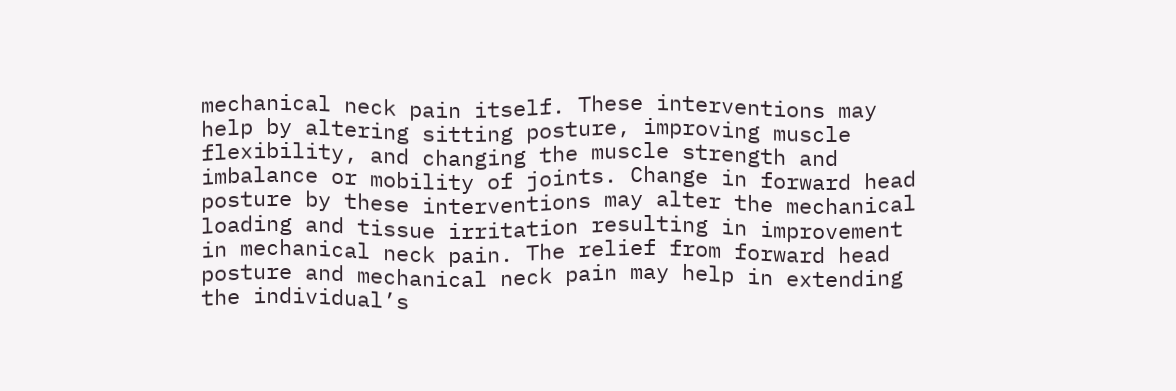mechanical neck pain itself. These interventions may help by altering sitting posture, improving muscle flexibility, and changing the muscle strength and imbalance or mobility of joints. Change in forward head posture by these interventions may alter the mechanical loading and tissue irritation resulting in improvement in mechanical neck pain. The relief from forward head posture and mechanical neck pain may help in extending the individual’s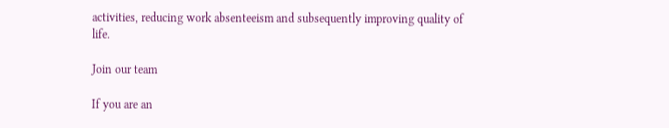activities, reducing work absenteeism and subsequently improving quality of life.

Join our team

If you are an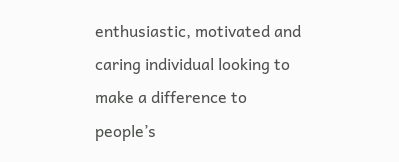enthusiastic, motivated and caring individual looking to make a difference to people’s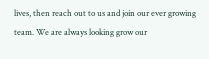lives, then reach out to us and join our ever growing team. We are always looking grow our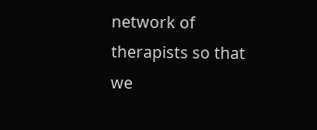network of therapists so that we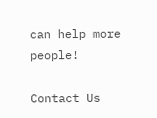can help more people!

Contact Us